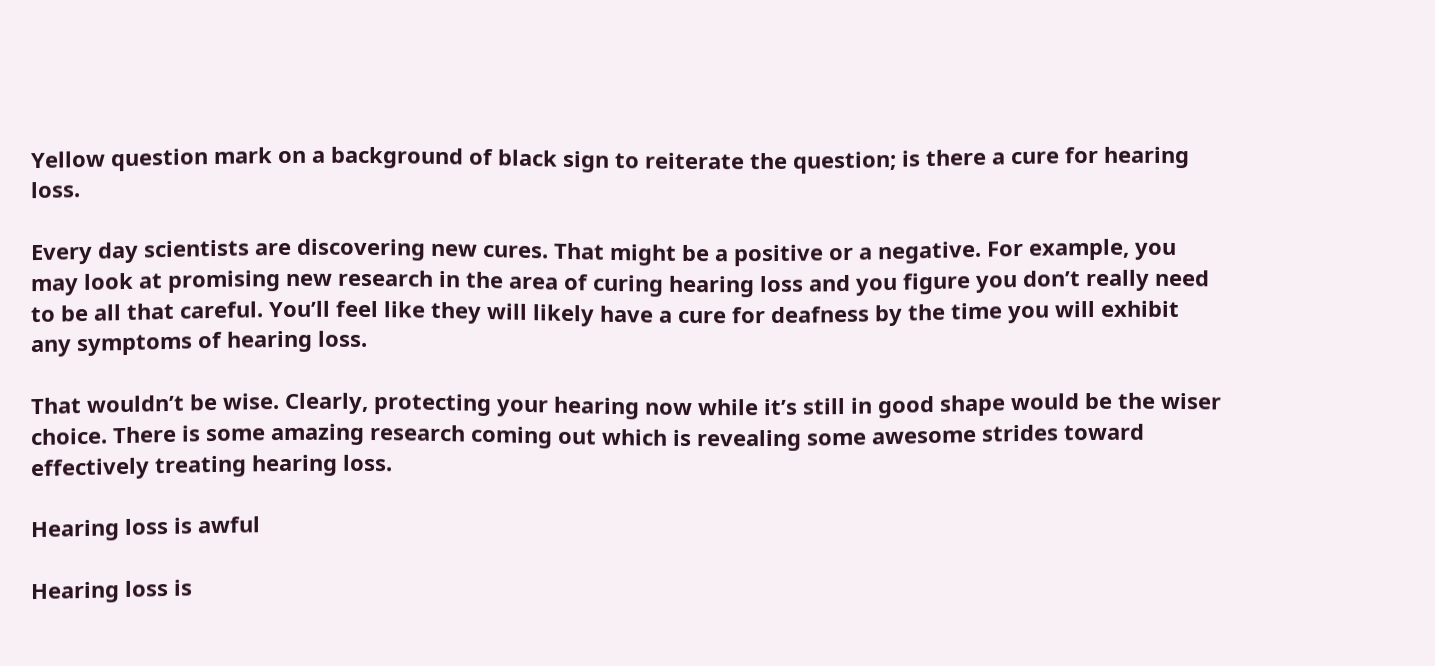Yellow question mark on a background of black sign to reiterate the question; is there a cure for hearing loss.

Every day scientists are discovering new cures. That might be a positive or a negative. For example, you may look at promising new research in the area of curing hearing loss and you figure you don’t really need to be all that careful. You’ll feel like they will likely have a cure for deafness by the time you will exhibit any symptoms of hearing loss.

That wouldn’t be wise. Clearly, protecting your hearing now while it’s still in good shape would be the wiser choice. There is some amazing research coming out which is revealing some awesome strides toward effectively treating hearing loss.

Hearing loss is awful

Hearing loss is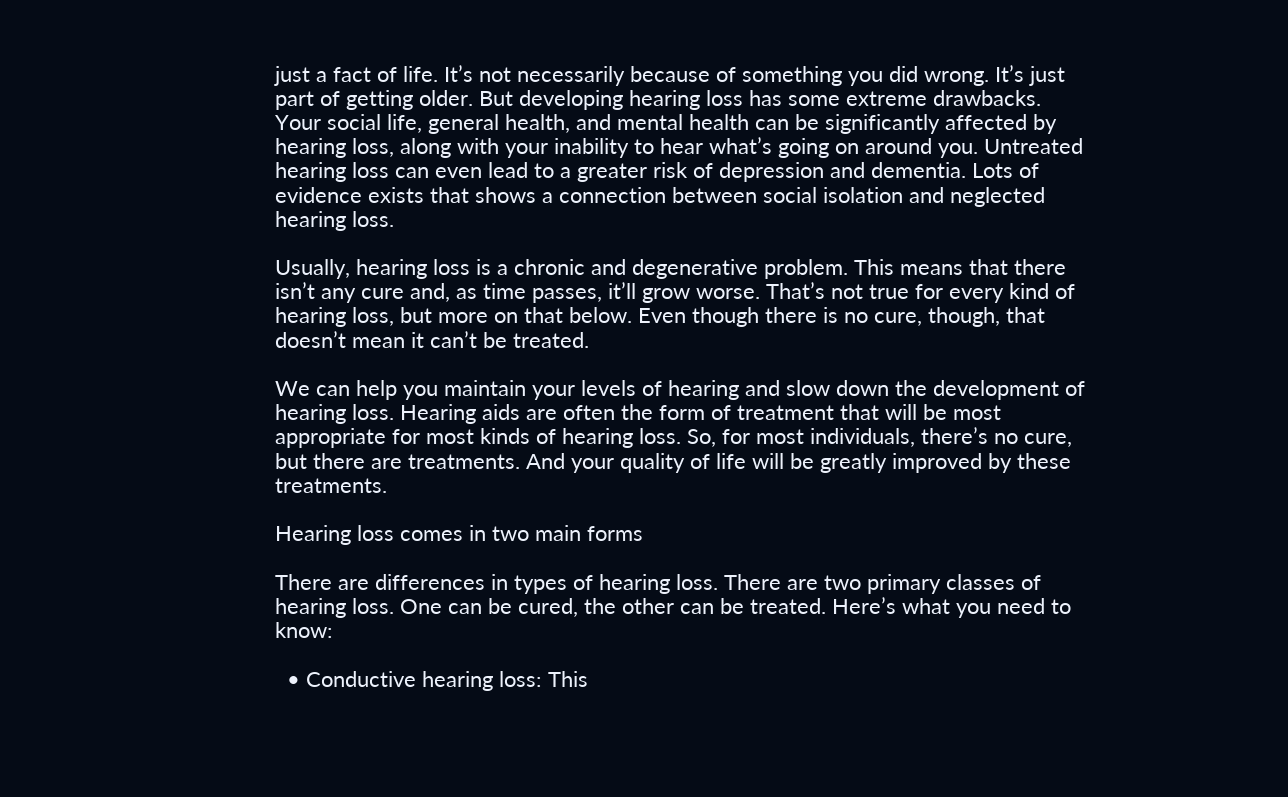just a fact of life. It’s not necessarily because of something you did wrong. It’s just part of getting older. But developing hearing loss has some extreme drawbacks. Your social life, general health, and mental health can be significantly affected by hearing loss, along with your inability to hear what’s going on around you. Untreated hearing loss can even lead to a greater risk of depression and dementia. Lots of evidence exists that shows a connection between social isolation and neglected hearing loss.

Usually, hearing loss is a chronic and degenerative problem. This means that there isn’t any cure and, as time passes, it’ll grow worse. That’s not true for every kind of hearing loss, but more on that below. Even though there is no cure, though, that doesn’t mean it can’t be treated.

We can help you maintain your levels of hearing and slow down the development of hearing loss. Hearing aids are often the form of treatment that will be most appropriate for most kinds of hearing loss. So, for most individuals, there’s no cure, but there are treatments. And your quality of life will be greatly improved by these treatments.

Hearing loss comes in two main forms

There are differences in types of hearing loss. There are two primary classes of hearing loss. One can be cured, the other can be treated. Here’s what you need to know:

  • Conductive hearing loss: This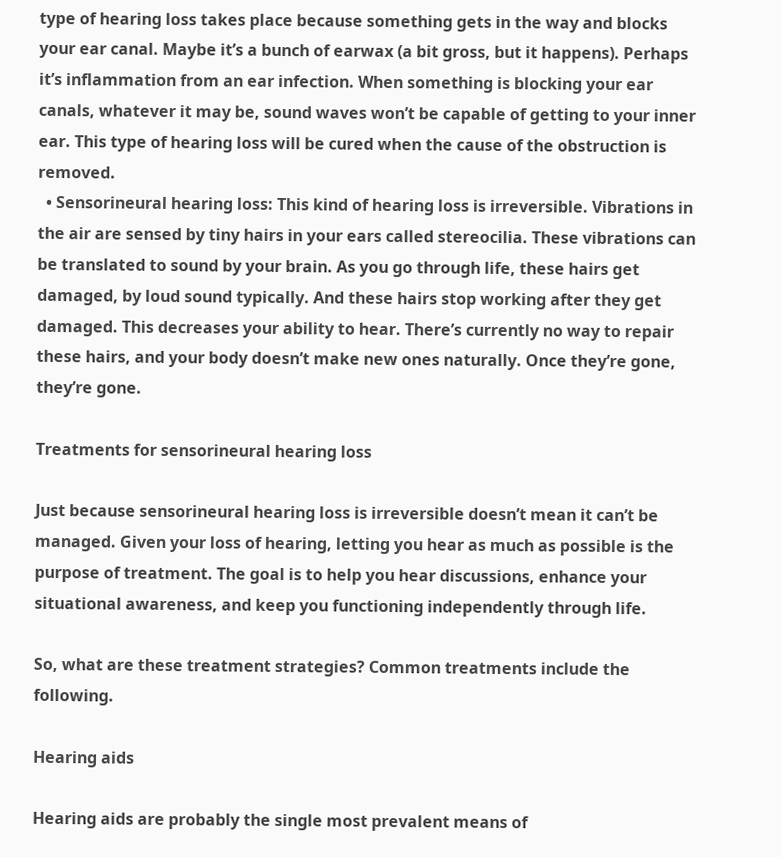type of hearing loss takes place because something gets in the way and blocks your ear canal. Maybe it’s a bunch of earwax (a bit gross, but it happens). Perhaps it’s inflammation from an ear infection. When something is blocking your ear canals, whatever it may be, sound waves won’t be capable of getting to your inner ear. This type of hearing loss will be cured when the cause of the obstruction is removed.
  • Sensorineural hearing loss: This kind of hearing loss is irreversible. Vibrations in the air are sensed by tiny hairs in your ears called stereocilia. These vibrations can be translated to sound by your brain. As you go through life, these hairs get damaged, by loud sound typically. And these hairs stop working after they get damaged. This decreases your ability to hear. There’s currently no way to repair these hairs, and your body doesn’t make new ones naturally. Once they’re gone, they’re gone.

Treatments for sensorineural hearing loss

Just because sensorineural hearing loss is irreversible doesn’t mean it can’t be managed. Given your loss of hearing, letting you hear as much as possible is the purpose of treatment. The goal is to help you hear discussions, enhance your situational awareness, and keep you functioning independently through life.

So, what are these treatment strategies? Common treatments include the following.

Hearing aids

Hearing aids are probably the single most prevalent means of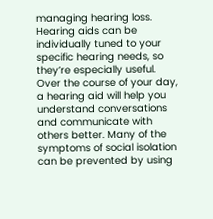managing hearing loss. Hearing aids can be individually tuned to your specific hearing needs, so they’re especially useful. Over the course of your day, a hearing aid will help you understand conversations and communicate with others better. Many of the symptoms of social isolation can be prevented by using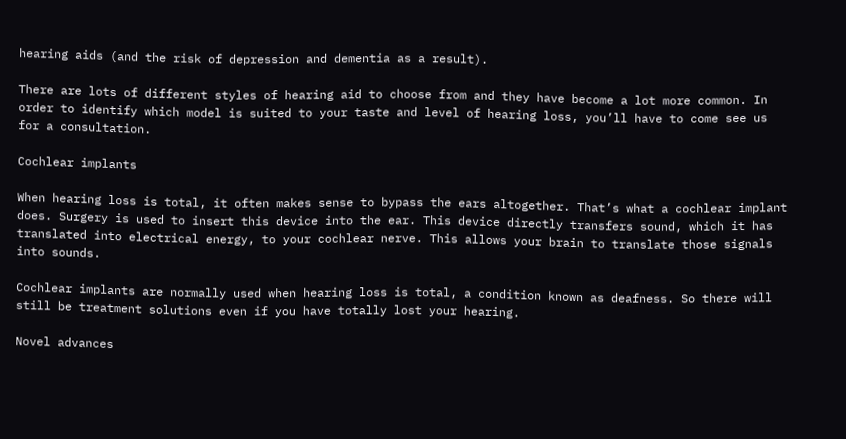hearing aids (and the risk of depression and dementia as a result).

There are lots of different styles of hearing aid to choose from and they have become a lot more common. In order to identify which model is suited to your taste and level of hearing loss, you’ll have to come see us for a consultation.

Cochlear implants

When hearing loss is total, it often makes sense to bypass the ears altogether. That’s what a cochlear implant does. Surgery is used to insert this device into the ear. This device directly transfers sound, which it has translated into electrical energy, to your cochlear nerve. This allows your brain to translate those signals into sounds.

Cochlear implants are normally used when hearing loss is total, a condition known as deafness. So there will still be treatment solutions even if you have totally lost your hearing.

Novel advances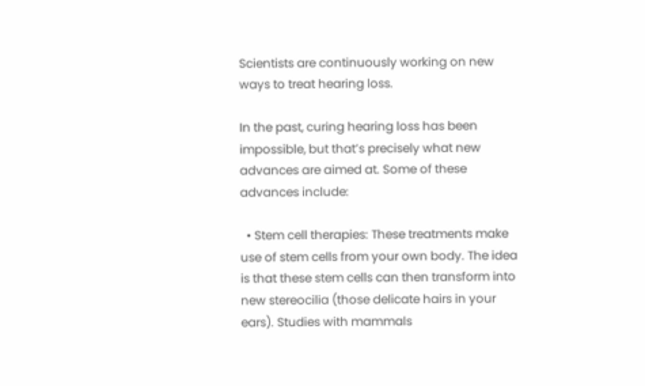Scientists are continuously working on new ways to treat hearing loss.

In the past, curing hearing loss has been impossible, but that’s precisely what new advances are aimed at. Some of these advances include:

  • Stem cell therapies: These treatments make use of stem cells from your own body. The idea is that these stem cells can then transform into new stereocilia (those delicate hairs in your ears). Studies with mammals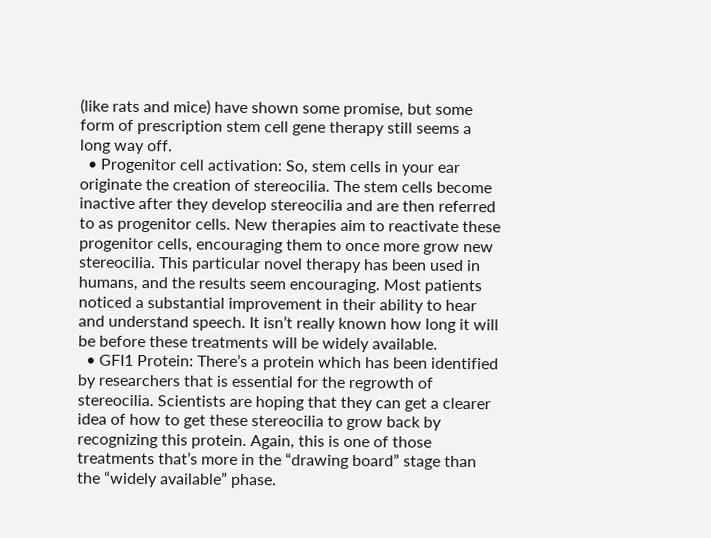(like rats and mice) have shown some promise, but some form of prescription stem cell gene therapy still seems a long way off.
  • Progenitor cell activation: So, stem cells in your ear originate the creation of stereocilia. The stem cells become inactive after they develop stereocilia and are then referred to as progenitor cells. New therapies aim to reactivate these progenitor cells, encouraging them to once more grow new stereocilia. This particular novel therapy has been used in humans, and the results seem encouraging. Most patients noticed a substantial improvement in their ability to hear and understand speech. It isn’t really known how long it will be before these treatments will be widely available.
  • GFI1 Protein: There’s a protein which has been identified by researchers that is essential for the regrowth of stereocilia. Scientists are hoping that they can get a clearer idea of how to get these stereocilia to grow back by recognizing this protein. Again, this is one of those treatments that’s more in the “drawing board” stage than the “widely available” phase.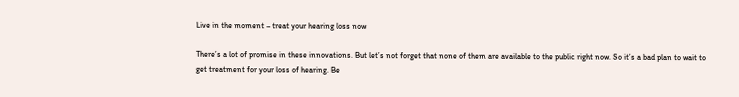Live in the moment – treat your hearing loss now

There’s a lot of promise in these innovations. But let’s not forget that none of them are available to the public right now. So it’s a bad plan to wait to get treatment for your loss of hearing. Be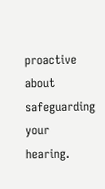proactive about safeguarding your hearing.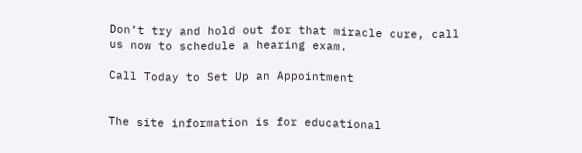Don’t try and hold out for that miracle cure, call us now to schedule a hearing exam.

Call Today to Set Up an Appointment


The site information is for educational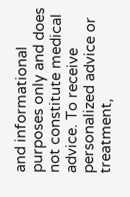and informational purposes only and does not constitute medical advice. To receive personalized advice or treatment,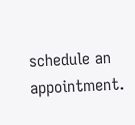schedule an appointment.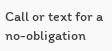Call or text for a no-obligation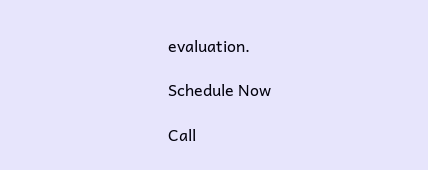evaluation.

Schedule Now

Call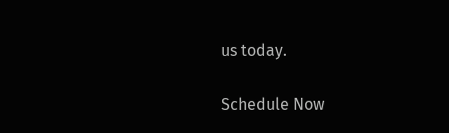us today.

Schedule Now